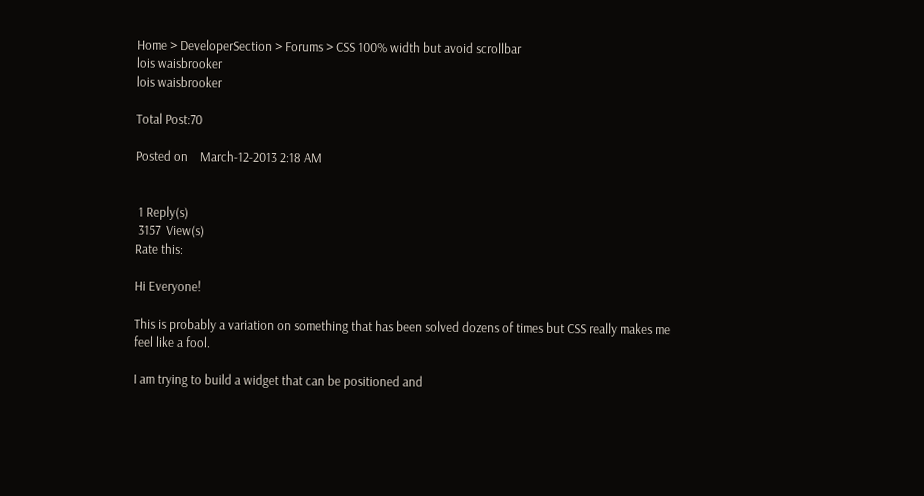Home > DeveloperSection > Forums > CSS 100% width but avoid scrollbar
lois waisbrooker
lois waisbrooker

Total Post:70

Posted on    March-12-2013 2:18 AM


 1 Reply(s)
 3157  View(s)
Rate this:

Hi Everyone!

This is probably a variation on something that has been solved dozens of times but CSS really makes me feel like a fool.

I am trying to build a widget that can be positioned and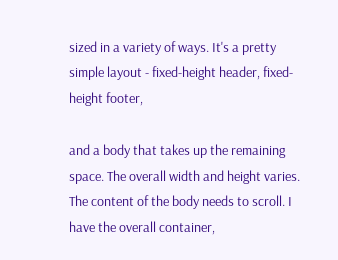sized in a variety of ways. It's a pretty simple layout - fixed-height header, fixed-height footer,

and a body that takes up the remaining space. The overall width and height varies. The content of the body needs to scroll. I have the overall container,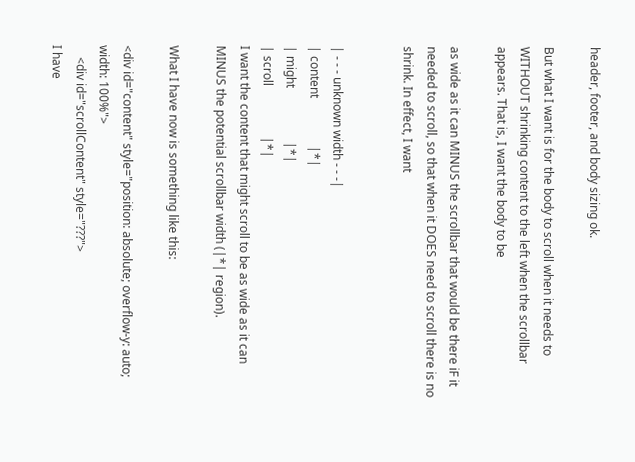header, footer, and body sizing ok.

But what I want is for the body to scroll when it needs to WITHOUT shrinking content to the left when the scrollbar appears. That is, I want the body to be

as wide as it can MINUS the scrollbar that would be there iF it needed to scroll, so that when it DOES need to scroll there is no shrink. In effect, I want


| - - - unknown width - - -|
| content                |*|
| might                  |*|
| scroll                 |*|
I want the content that might scroll to be as wide as it can MINUS the potential scrollbar width (|*| region).

What I have now is something like this:

<div id="content" style="position: absolute; overflow-y: auto; width: 100%">
    <div id="scrollContent" style="???">
I have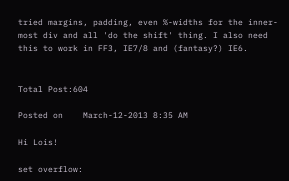tried margins, padding, even %-widths for the inner-most div and all 'do the shift' thing. I also need this to work in FF3, IE7/8 and (fantasy?) IE6.


Total Post:604

Posted on    March-12-2013 8:35 AM

Hi Lois!

set overflow: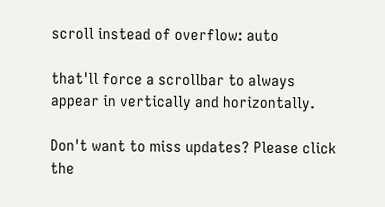scroll instead of overflow: auto

that'll force a scrollbar to always appear in vertically and horizontally.

Don't want to miss updates? Please click the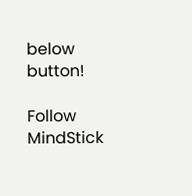below button!

Follow MindStick